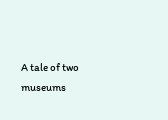A tale of two museums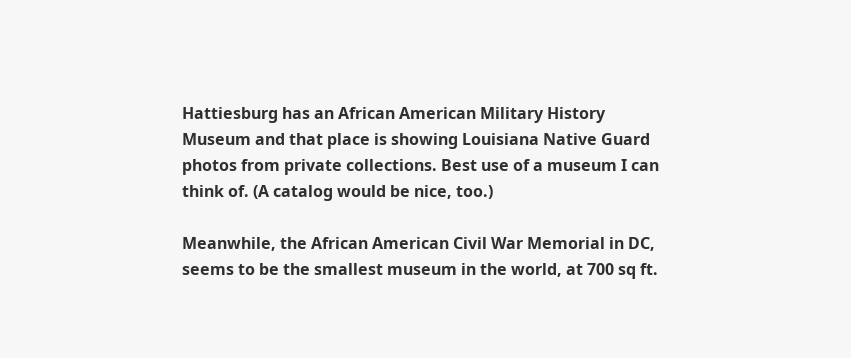Hattiesburg has an African American Military History Museum and that place is showing Louisiana Native Guard photos from private collections. Best use of a museum I can think of. (A catalog would be nice, too.)

Meanwhile, the African American Civil War Memorial in DC, seems to be the smallest museum in the world, at 700 sq ft.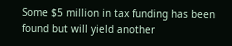Some $5 million in tax funding has been found but will yield another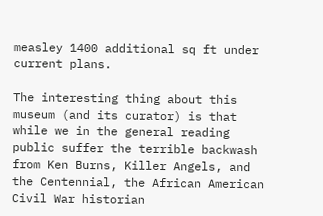measley 1400 additional sq ft under current plans.

The interesting thing about this museum (and its curator) is that while we in the general reading public suffer the terrible backwash from Ken Burns, Killer Angels, and the Centennial, the African American Civil War historian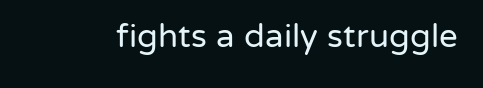fights a daily struggle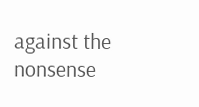against the nonsense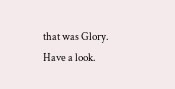that was Glory. Have a look.